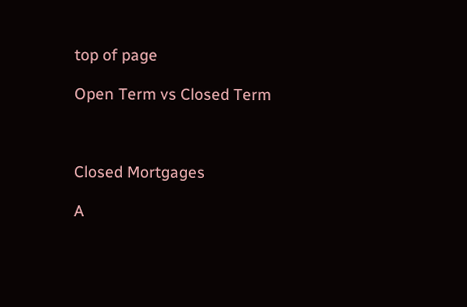top of page

Open Term vs Closed Term



Closed Mortgages

A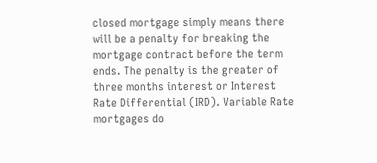closed mortgage simply means there will be a penalty for breaking the mortgage contract before the term ends. The penalty is the greater of three months interest or Interest Rate Differential (IRD). Variable Rate mortgages do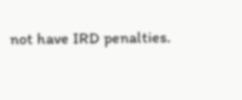not have IRD penalties.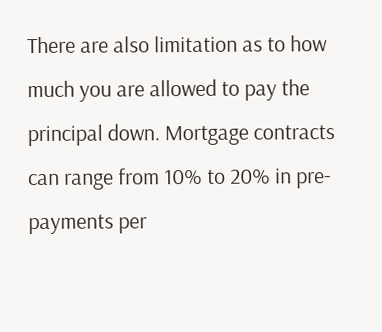There are also limitation as to how much you are allowed to pay the principal down. Mortgage contracts can range from 10% to 20% in pre-payments per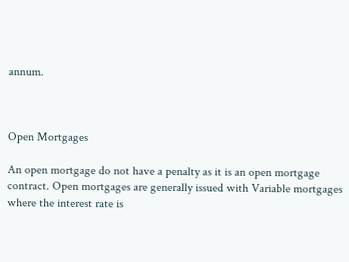annum.



Open Mortgages

An open mortgage do not have a penalty as it is an open mortgage contract. Open mortgages are generally issued with Variable mortgages where the interest rate is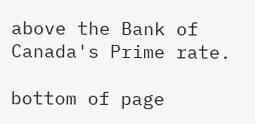above the Bank of Canada's Prime rate.

bottom of page